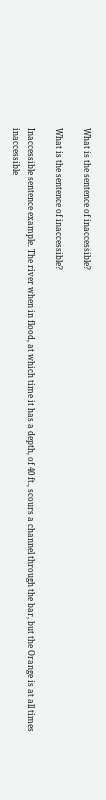What is the sentence of inaccessible?

What is the sentence of inaccessible?

Inaccessible sentence example. The river when in flood, at which time it has a depth, of 40 ft., scours a channel through the bar, but the Orange is at all times inaccessible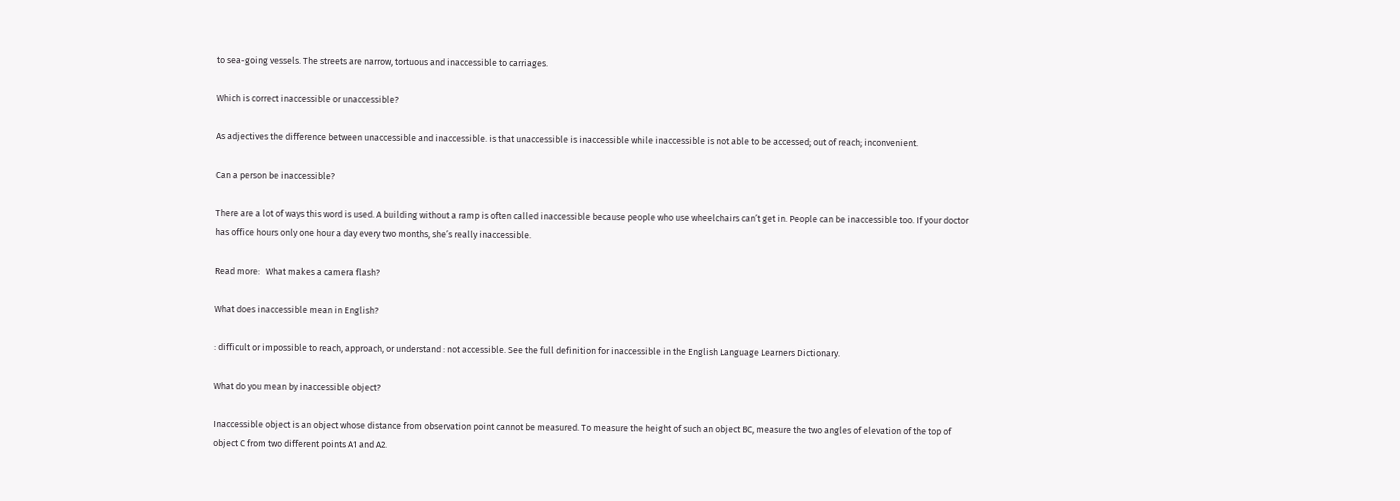to sea-going vessels. The streets are narrow, tortuous and inaccessible to carriages.

Which is correct inaccessible or unaccessible?

As adjectives the difference between unaccessible and inaccessible. is that unaccessible is inaccessible while inaccessible is not able to be accessed; out of reach; inconvenient.

Can a person be inaccessible?

There are a lot of ways this word is used. A building without a ramp is often called inaccessible because people who use wheelchairs can’t get in. People can be inaccessible too. If your doctor has office hours only one hour a day every two months, she’s really inaccessible.

Read more:   What makes a camera flash?

What does inaccessible mean in English?

: difficult or impossible to reach, approach, or understand : not accessible. See the full definition for inaccessible in the English Language Learners Dictionary.

What do you mean by inaccessible object?

Inaccessible object is an object whose distance from observation point cannot be measured. To measure the height of such an object BC, measure the two angles of elevation of the top of object C from two different points A1 and A2.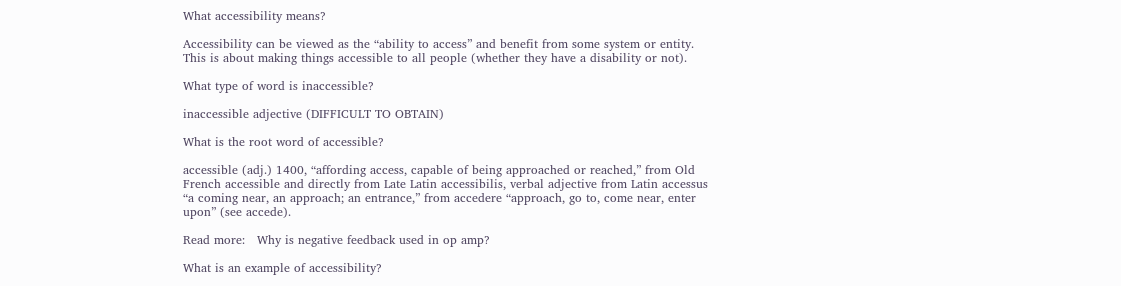What accessibility means?

Accessibility can be viewed as the “ability to access” and benefit from some system or entity. This is about making things accessible to all people (whether they have a disability or not).

What type of word is inaccessible?

inaccessible adjective (DIFFICULT TO OBTAIN)

What is the root word of accessible?

accessible (adj.) 1400, “affording access, capable of being approached or reached,” from Old French accessible and directly from Late Latin accessibilis, verbal adjective from Latin accessus “a coming near, an approach; an entrance,” from accedere “approach, go to, come near, enter upon” (see accede).

Read more:   Why is negative feedback used in op amp?

What is an example of accessibility?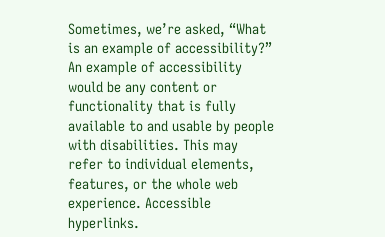Sometimes, we’re asked, “What is an example of accessibility?” An example of accessibility would be any content or functionality that is fully available to and usable by people with disabilities. This may refer to individual elements, features, or the whole web experience. Accessible hyperlinks.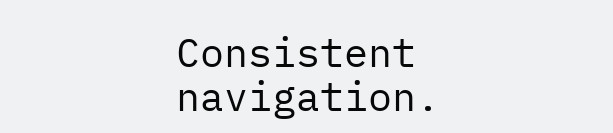Consistent navigation.